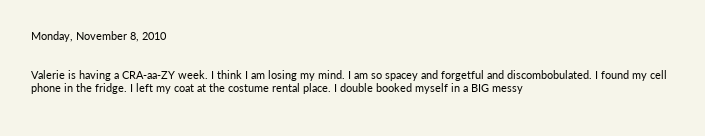Monday, November 8, 2010


Valerie is having a CRA-aa-ZY week. I think I am losing my mind. I am so spacey and forgetful and discombobulated. I found my cell phone in the fridge. I left my coat at the costume rental place. I double booked myself in a BIG messy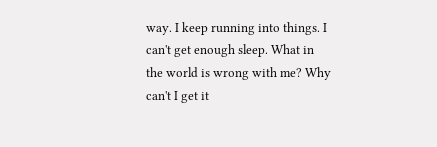way. I keep running into things. I can't get enough sleep. What in the world is wrong with me? Why can't I get it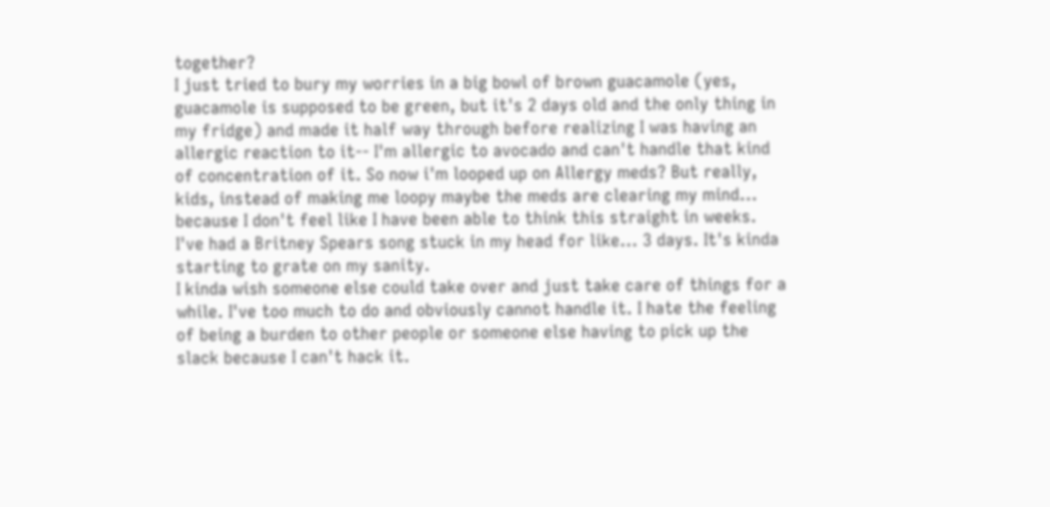together?
I just tried to bury my worries in a big bowl of brown guacamole (yes, guacamole is supposed to be green, but it's 2 days old and the only thing in my fridge) and made it half way through before realizing I was having an allergic reaction to it-- I'm allergic to avocado and can't handle that kind of concentration of it. So now i'm looped up on Allergy meds? But really, kids, instead of making me loopy maybe the meds are clearing my mind... because I don't feel like I have been able to think this straight in weeks.
I've had a Britney Spears song stuck in my head for like... 3 days. It's kinda starting to grate on my sanity.
I kinda wish someone else could take over and just take care of things for a while. I've too much to do and obviously cannot handle it. I hate the feeling of being a burden to other people or someone else having to pick up the slack because I can't hack it.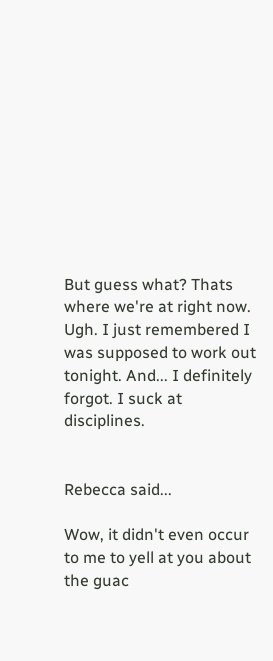But guess what? Thats where we're at right now.
Ugh. I just remembered I was supposed to work out tonight. And... I definitely forgot. I suck at disciplines.


Rebecca said...

Wow, it didn't even occur to me to yell at you about the guac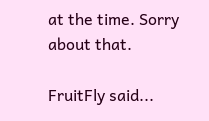at the time. Sorry about that.

FruitFly said...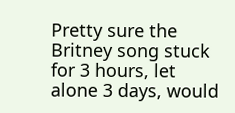Pretty sure the Britney song stuck for 3 hours, let alone 3 days, would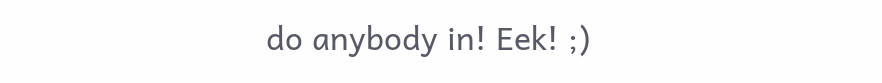do anybody in! Eek! ;)